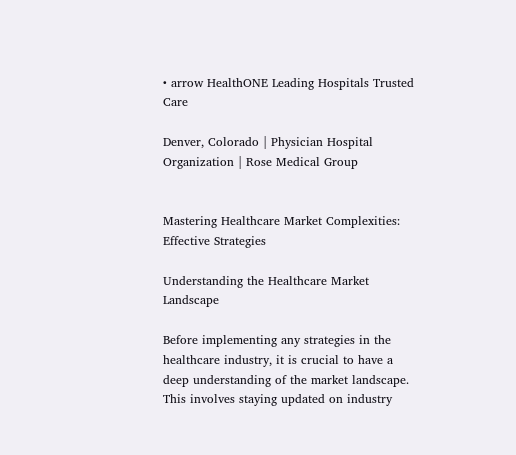• arrow HealthONE Leading Hospitals Trusted Care

Denver, Colorado | Physician Hospital Organization | Rose Medical Group


Mastering Healthcare Market Complexities: Effective Strategies

Understanding the Healthcare Market Landscape

Before implementing any strategies in the healthcare industry, it is crucial to have a deep understanding of the market landscape. This involves staying updated on industry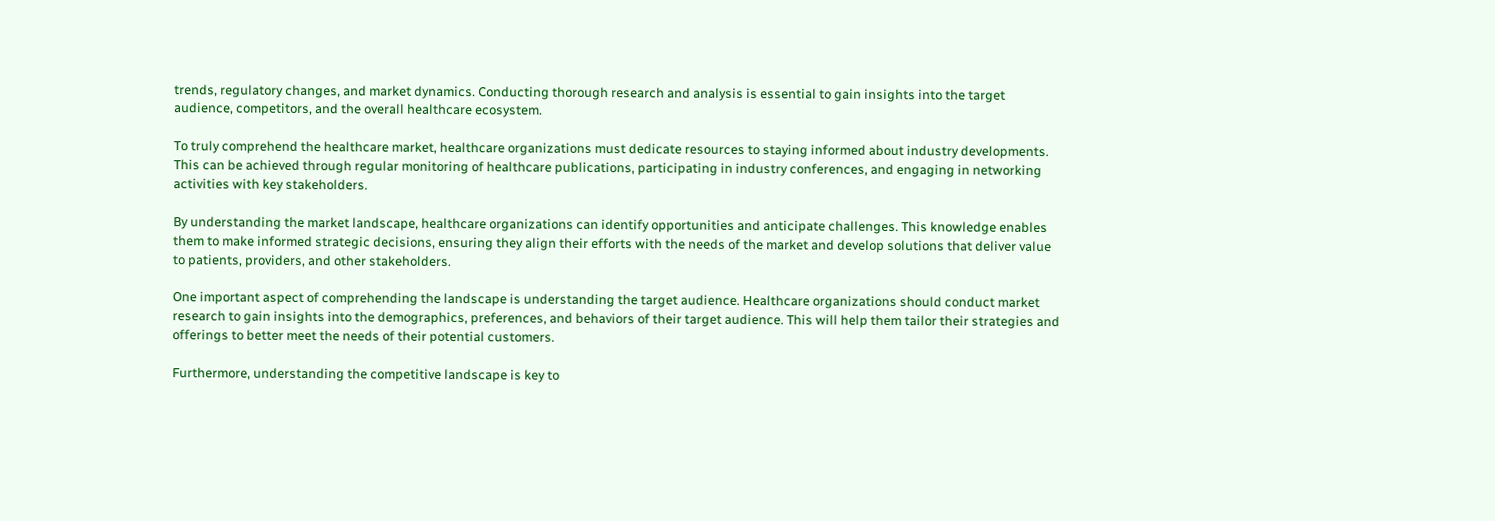trends, regulatory changes, and market dynamics. Conducting thorough research and analysis is essential to gain insights into the target audience, competitors, and the overall healthcare ecosystem.

To truly comprehend the healthcare market, healthcare organizations must dedicate resources to staying informed about industry developments. This can be achieved through regular monitoring of healthcare publications, participating in industry conferences, and engaging in networking activities with key stakeholders.

By understanding the market landscape, healthcare organizations can identify opportunities and anticipate challenges. This knowledge enables them to make informed strategic decisions, ensuring they align their efforts with the needs of the market and develop solutions that deliver value to patients, providers, and other stakeholders.

One important aspect of comprehending the landscape is understanding the target audience. Healthcare organizations should conduct market research to gain insights into the demographics, preferences, and behaviors of their target audience. This will help them tailor their strategies and offerings to better meet the needs of their potential customers.

Furthermore, understanding the competitive landscape is key to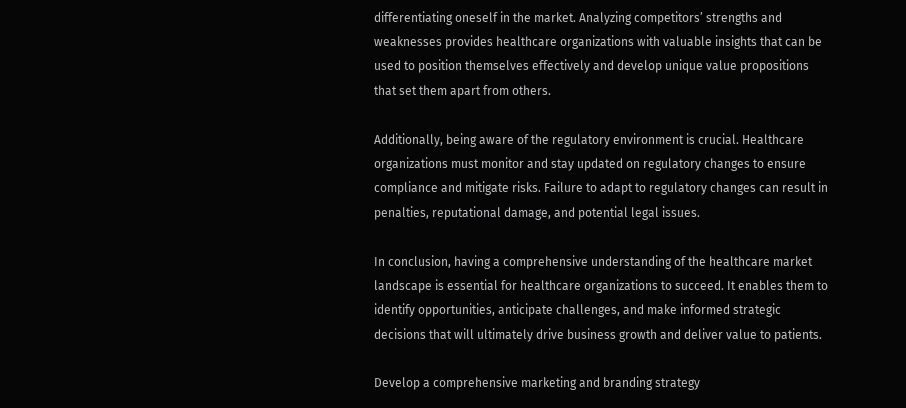differentiating oneself in the market. Analyzing competitors’ strengths and weaknesses provides healthcare organizations with valuable insights that can be used to position themselves effectively and develop unique value propositions that set them apart from others.

Additionally, being aware of the regulatory environment is crucial. Healthcare organizations must monitor and stay updated on regulatory changes to ensure compliance and mitigate risks. Failure to adapt to regulatory changes can result in penalties, reputational damage, and potential legal issues.

In conclusion, having a comprehensive understanding of the healthcare market landscape is essential for healthcare organizations to succeed. It enables them to identify opportunities, anticipate challenges, and make informed strategic decisions that will ultimately drive business growth and deliver value to patients.

Develop a comprehensive marketing and branding strategy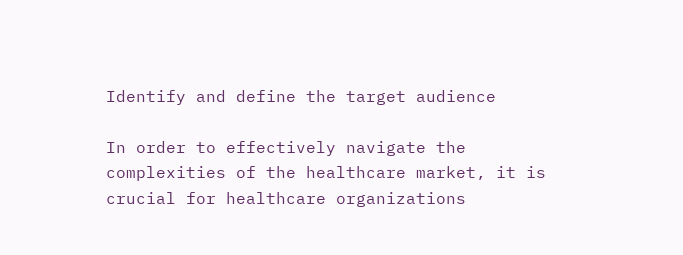Identify and define the target audience

In order to effectively navigate the complexities of the healthcare market, it is crucial for healthcare organizations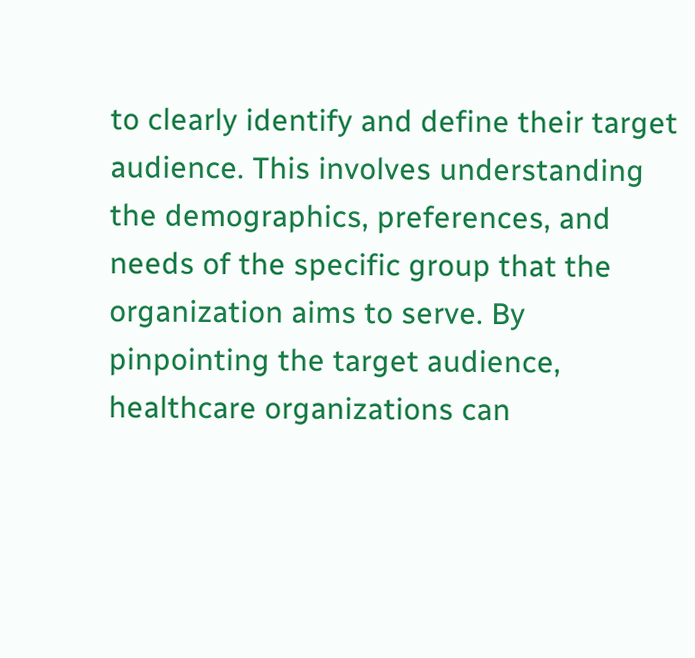to clearly identify and define their target audience. This involves understanding the demographics, preferences, and needs of the specific group that the organization aims to serve. By pinpointing the target audience, healthcare organizations can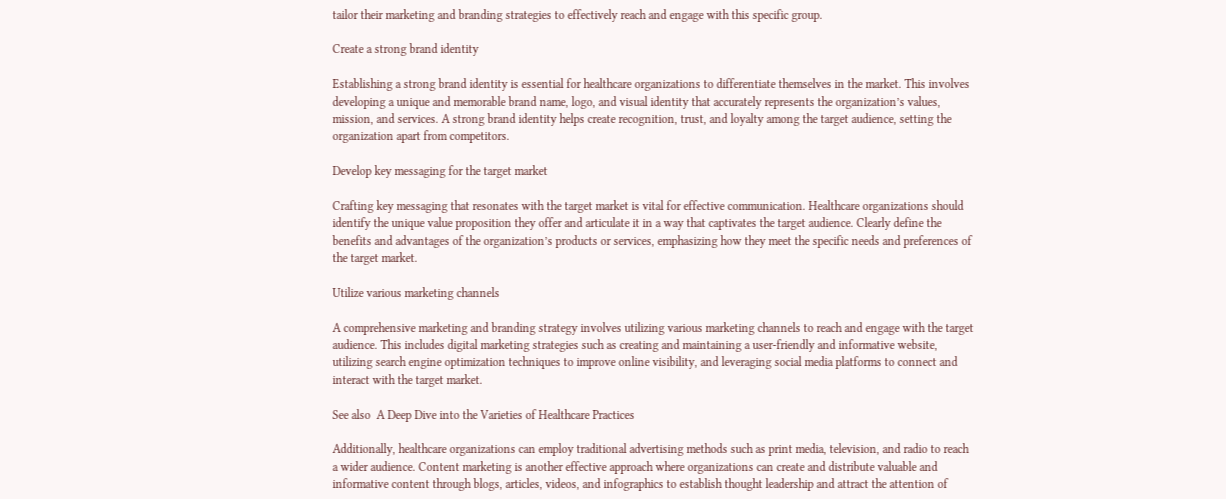tailor their marketing and branding strategies to effectively reach and engage with this specific group.

Create a strong brand identity

Establishing a strong brand identity is essential for healthcare organizations to differentiate themselves in the market. This involves developing a unique and memorable brand name, logo, and visual identity that accurately represents the organization’s values, mission, and services. A strong brand identity helps create recognition, trust, and loyalty among the target audience, setting the organization apart from competitors.

Develop key messaging for the target market

Crafting key messaging that resonates with the target market is vital for effective communication. Healthcare organizations should identify the unique value proposition they offer and articulate it in a way that captivates the target audience. Clearly define the benefits and advantages of the organization’s products or services, emphasizing how they meet the specific needs and preferences of the target market.

Utilize various marketing channels

A comprehensive marketing and branding strategy involves utilizing various marketing channels to reach and engage with the target audience. This includes digital marketing strategies such as creating and maintaining a user-friendly and informative website, utilizing search engine optimization techniques to improve online visibility, and leveraging social media platforms to connect and interact with the target market.

See also  A Deep Dive into the Varieties of Healthcare Practices

Additionally, healthcare organizations can employ traditional advertising methods such as print media, television, and radio to reach a wider audience. Content marketing is another effective approach where organizations can create and distribute valuable and informative content through blogs, articles, videos, and infographics to establish thought leadership and attract the attention of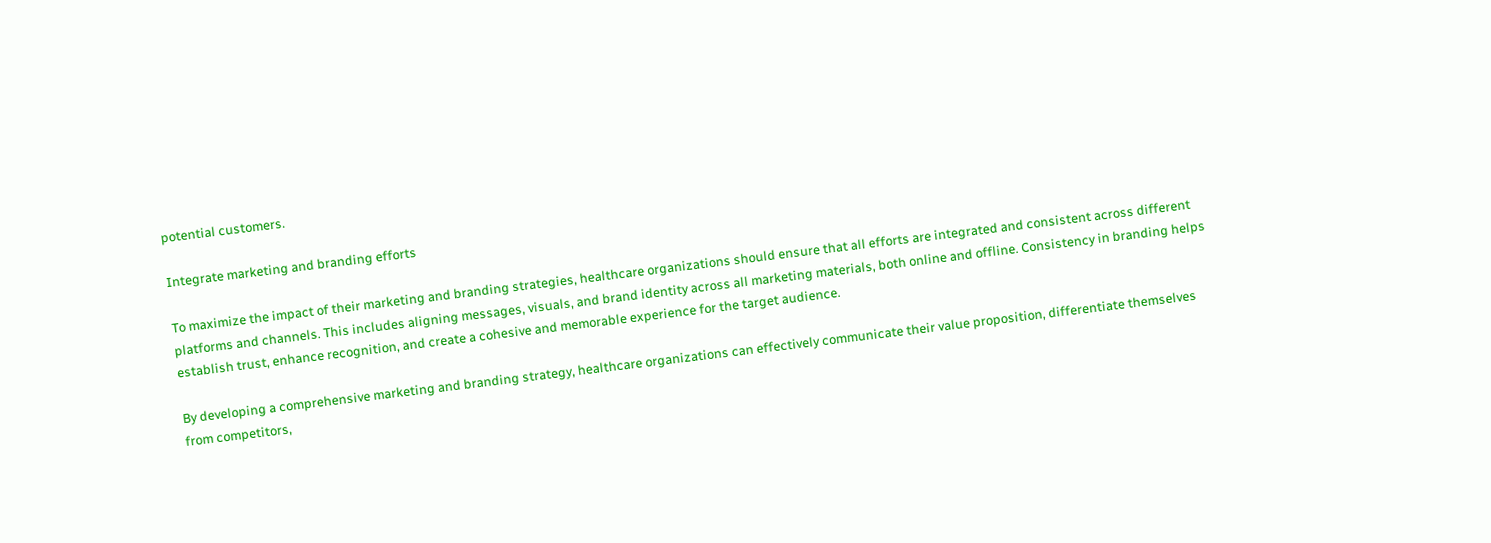potential customers.

Integrate marketing and branding efforts

To maximize the impact of their marketing and branding strategies, healthcare organizations should ensure that all efforts are integrated and consistent across different platforms and channels. This includes aligning messages, visuals, and brand identity across all marketing materials, both online and offline. Consistency in branding helps establish trust, enhance recognition, and create a cohesive and memorable experience for the target audience.

By developing a comprehensive marketing and branding strategy, healthcare organizations can effectively communicate their value proposition, differentiate themselves from competitors,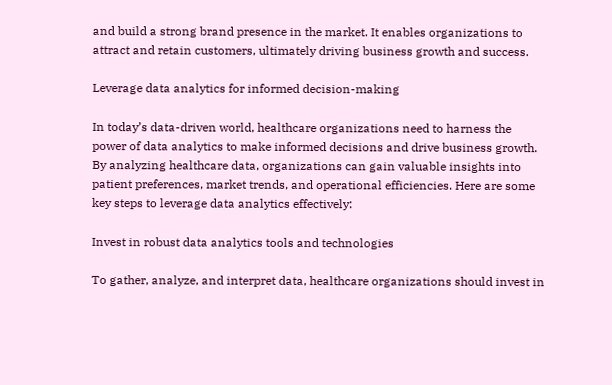and build a strong brand presence in the market. It enables organizations to attract and retain customers, ultimately driving business growth and success.

Leverage data analytics for informed decision-making

In today’s data-driven world, healthcare organizations need to harness the power of data analytics to make informed decisions and drive business growth. By analyzing healthcare data, organizations can gain valuable insights into patient preferences, market trends, and operational efficiencies. Here are some key steps to leverage data analytics effectively:

Invest in robust data analytics tools and technologies

To gather, analyze, and interpret data, healthcare organizations should invest in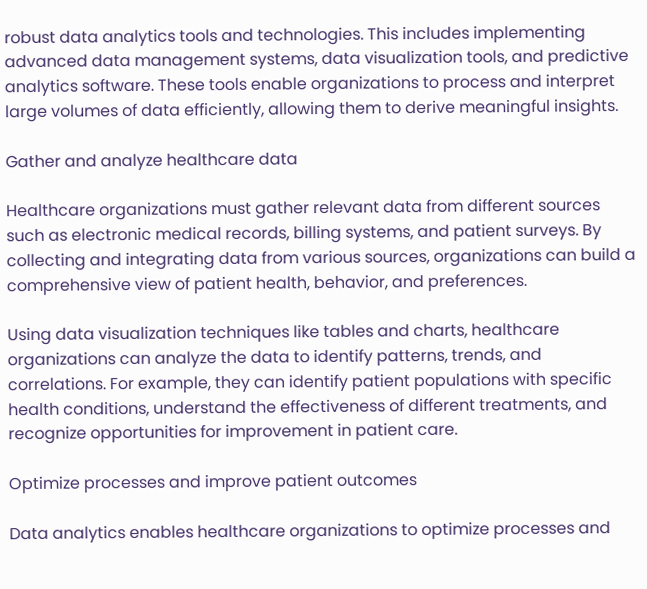robust data analytics tools and technologies. This includes implementing advanced data management systems, data visualization tools, and predictive analytics software. These tools enable organizations to process and interpret large volumes of data efficiently, allowing them to derive meaningful insights.

Gather and analyze healthcare data

Healthcare organizations must gather relevant data from different sources such as electronic medical records, billing systems, and patient surveys. By collecting and integrating data from various sources, organizations can build a comprehensive view of patient health, behavior, and preferences.

Using data visualization techniques like tables and charts, healthcare organizations can analyze the data to identify patterns, trends, and correlations. For example, they can identify patient populations with specific health conditions, understand the effectiveness of different treatments, and recognize opportunities for improvement in patient care.

Optimize processes and improve patient outcomes

Data analytics enables healthcare organizations to optimize processes and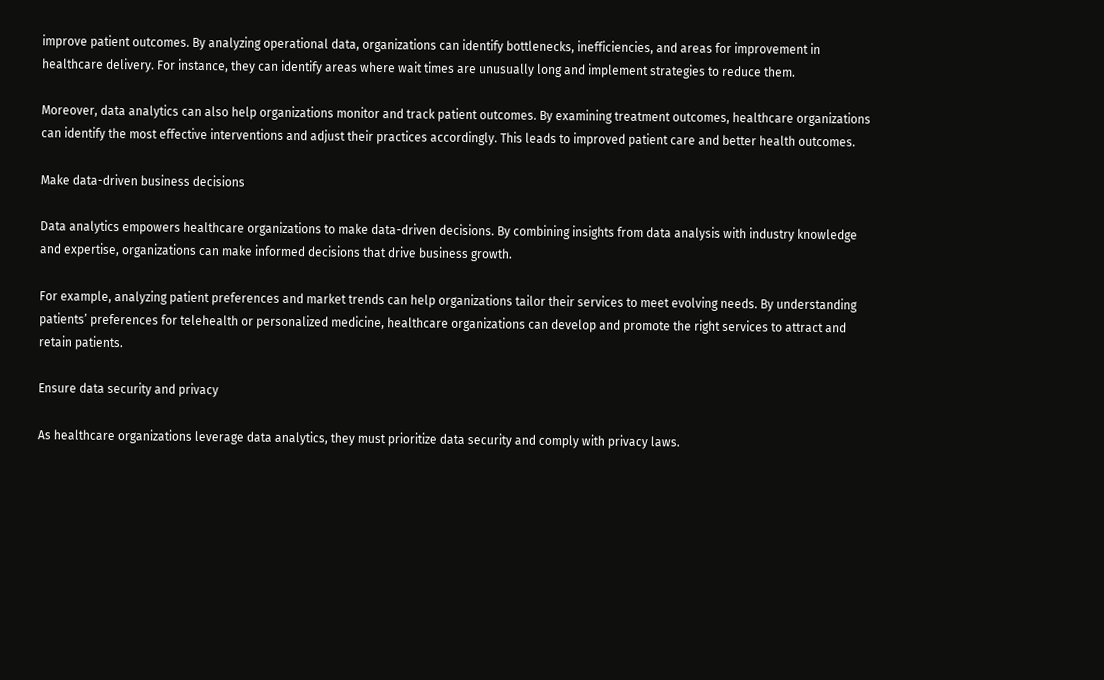improve patient outcomes. By analyzing operational data, organizations can identify bottlenecks, inefficiencies, and areas for improvement in healthcare delivery. For instance, they can identify areas where wait times are unusually long and implement strategies to reduce them.

Moreover, data analytics can also help organizations monitor and track patient outcomes. By examining treatment outcomes, healthcare organizations can identify the most effective interventions and adjust their practices accordingly. This leads to improved patient care and better health outcomes.

Make data-driven business decisions

Data analytics empowers healthcare organizations to make data-driven decisions. By combining insights from data analysis with industry knowledge and expertise, organizations can make informed decisions that drive business growth.

For example, analyzing patient preferences and market trends can help organizations tailor their services to meet evolving needs. By understanding patients’ preferences for telehealth or personalized medicine, healthcare organizations can develop and promote the right services to attract and retain patients.

Ensure data security and privacy

As healthcare organizations leverage data analytics, they must prioritize data security and comply with privacy laws.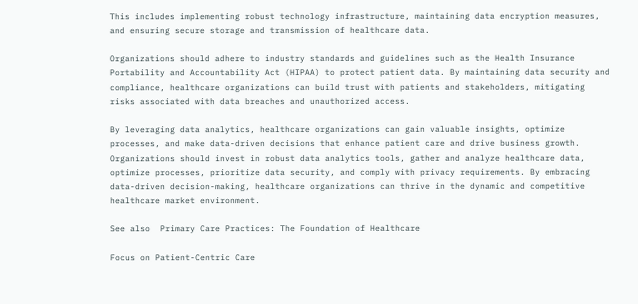This includes implementing robust technology infrastructure, maintaining data encryption measures, and ensuring secure storage and transmission of healthcare data.

Organizations should adhere to industry standards and guidelines such as the Health Insurance Portability and Accountability Act (HIPAA) to protect patient data. By maintaining data security and compliance, healthcare organizations can build trust with patients and stakeholders, mitigating risks associated with data breaches and unauthorized access.

By leveraging data analytics, healthcare organizations can gain valuable insights, optimize processes, and make data-driven decisions that enhance patient care and drive business growth. Organizations should invest in robust data analytics tools, gather and analyze healthcare data, optimize processes, prioritize data security, and comply with privacy requirements. By embracing data-driven decision-making, healthcare organizations can thrive in the dynamic and competitive healthcare market environment.

See also  Primary Care Practices: The Foundation of Healthcare

Focus on Patient-Centric Care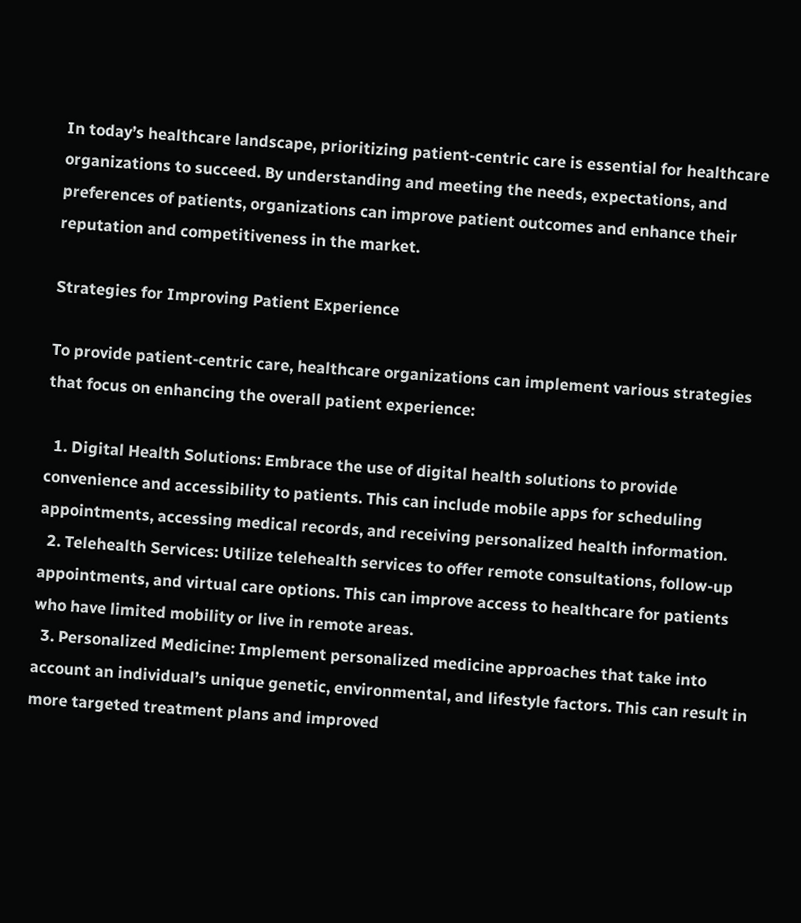In today’s healthcare landscape, prioritizing patient-centric care is essential for healthcare organizations to succeed. By understanding and meeting the needs, expectations, and preferences of patients, organizations can improve patient outcomes and enhance their reputation and competitiveness in the market.

Strategies for Improving Patient Experience

To provide patient-centric care, healthcare organizations can implement various strategies that focus on enhancing the overall patient experience:

  1. Digital Health Solutions: Embrace the use of digital health solutions to provide convenience and accessibility to patients. This can include mobile apps for scheduling appointments, accessing medical records, and receiving personalized health information.
  2. Telehealth Services: Utilize telehealth services to offer remote consultations, follow-up appointments, and virtual care options. This can improve access to healthcare for patients who have limited mobility or live in remote areas.
  3. Personalized Medicine: Implement personalized medicine approaches that take into account an individual’s unique genetic, environmental, and lifestyle factors. This can result in more targeted treatment plans and improved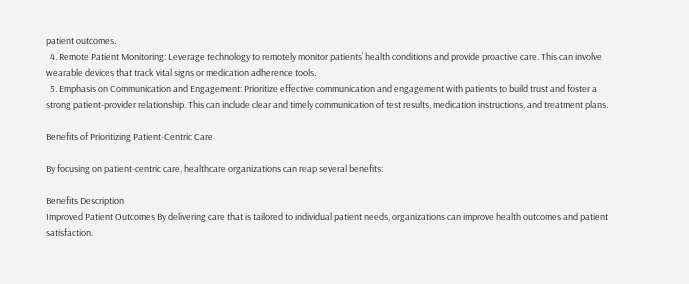patient outcomes.
  4. Remote Patient Monitoring: Leverage technology to remotely monitor patients’ health conditions and provide proactive care. This can involve wearable devices that track vital signs or medication adherence tools.
  5. Emphasis on Communication and Engagement: Prioritize effective communication and engagement with patients to build trust and foster a strong patient-provider relationship. This can include clear and timely communication of test results, medication instructions, and treatment plans.

Benefits of Prioritizing Patient-Centric Care

By focusing on patient-centric care, healthcare organizations can reap several benefits:

Benefits Description
Improved Patient Outcomes By delivering care that is tailored to individual patient needs, organizations can improve health outcomes and patient satisfaction.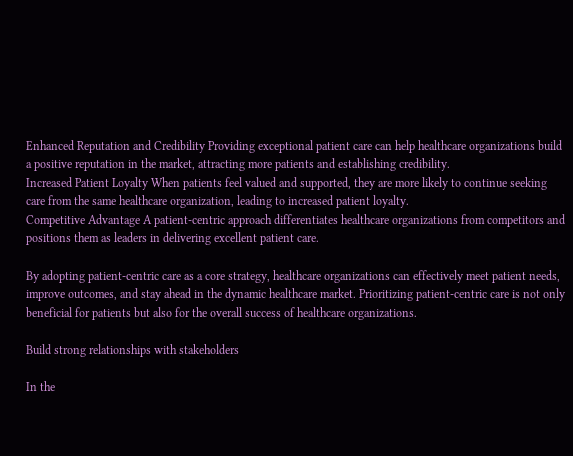Enhanced Reputation and Credibility Providing exceptional patient care can help healthcare organizations build a positive reputation in the market, attracting more patients and establishing credibility.
Increased Patient Loyalty When patients feel valued and supported, they are more likely to continue seeking care from the same healthcare organization, leading to increased patient loyalty.
Competitive Advantage A patient-centric approach differentiates healthcare organizations from competitors and positions them as leaders in delivering excellent patient care.

By adopting patient-centric care as a core strategy, healthcare organizations can effectively meet patient needs, improve outcomes, and stay ahead in the dynamic healthcare market. Prioritizing patient-centric care is not only beneficial for patients but also for the overall success of healthcare organizations.

Build strong relationships with stakeholders

In the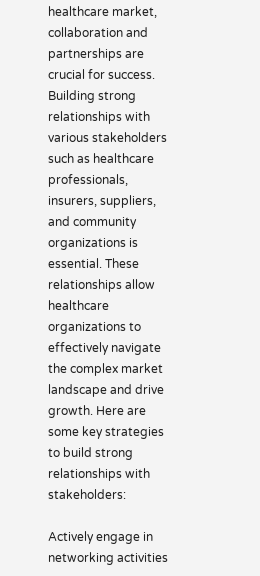healthcare market, collaboration and partnerships are crucial for success. Building strong relationships with various stakeholders such as healthcare professionals, insurers, suppliers, and community organizations is essential. These relationships allow healthcare organizations to effectively navigate the complex market landscape and drive growth. Here are some key strategies to build strong relationships with stakeholders:

Actively engage in networking activities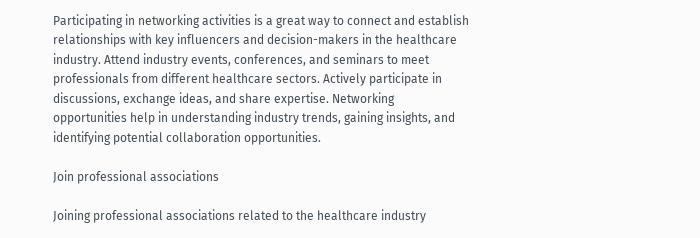Participating in networking activities is a great way to connect and establish relationships with key influencers and decision-makers in the healthcare industry. Attend industry events, conferences, and seminars to meet professionals from different healthcare sectors. Actively participate in discussions, exchange ideas, and share expertise. Networking opportunities help in understanding industry trends, gaining insights, and identifying potential collaboration opportunities.

Join professional associations

Joining professional associations related to the healthcare industry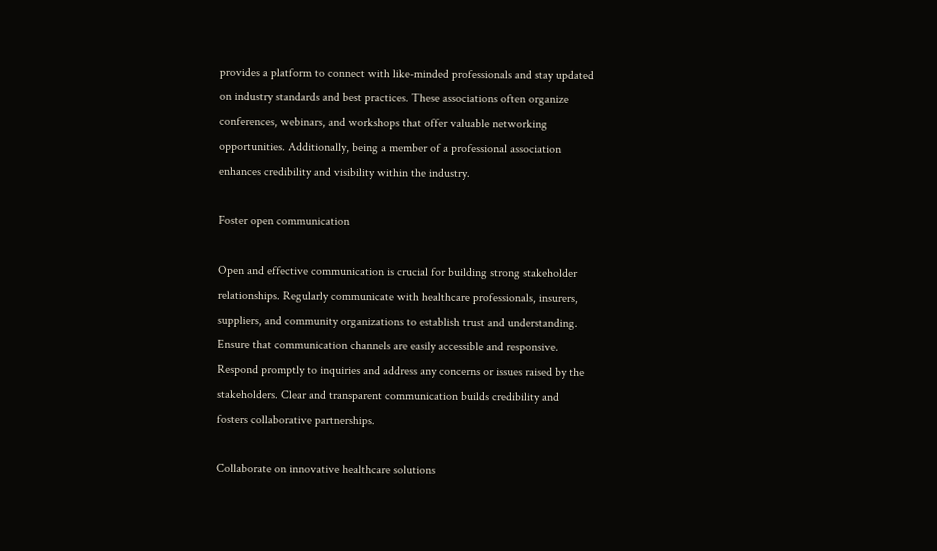provides a platform to connect with like-minded professionals and stay updated on industry standards and best practices. These associations often organize conferences, webinars, and workshops that offer valuable networking opportunities. Additionally, being a member of a professional association enhances credibility and visibility within the industry.

Foster open communication

Open and effective communication is crucial for building strong stakeholder relationships. Regularly communicate with healthcare professionals, insurers, suppliers, and community organizations to establish trust and understanding. Ensure that communication channels are easily accessible and responsive. Respond promptly to inquiries and address any concerns or issues raised by the stakeholders. Clear and transparent communication builds credibility and fosters collaborative partnerships.

Collaborate on innovative healthcare solutions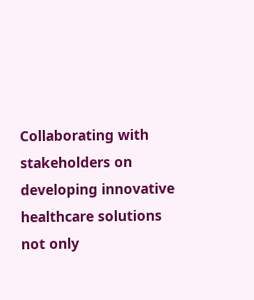Collaborating with stakeholders on developing innovative healthcare solutions not only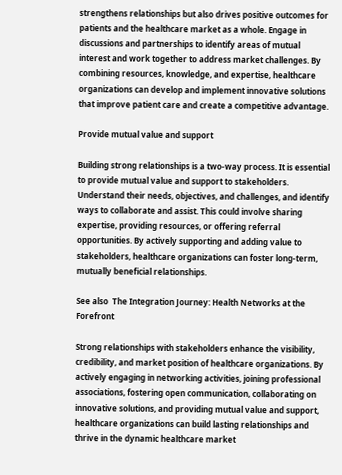strengthens relationships but also drives positive outcomes for patients and the healthcare market as a whole. Engage in discussions and partnerships to identify areas of mutual interest and work together to address market challenges. By combining resources, knowledge, and expertise, healthcare organizations can develop and implement innovative solutions that improve patient care and create a competitive advantage.

Provide mutual value and support

Building strong relationships is a two-way process. It is essential to provide mutual value and support to stakeholders. Understand their needs, objectives, and challenges, and identify ways to collaborate and assist. This could involve sharing expertise, providing resources, or offering referral opportunities. By actively supporting and adding value to stakeholders, healthcare organizations can foster long-term, mutually beneficial relationships.

See also  The Integration Journey: Health Networks at the Forefront

Strong relationships with stakeholders enhance the visibility, credibility, and market position of healthcare organizations. By actively engaging in networking activities, joining professional associations, fostering open communication, collaborating on innovative solutions, and providing mutual value and support, healthcare organizations can build lasting relationships and thrive in the dynamic healthcare market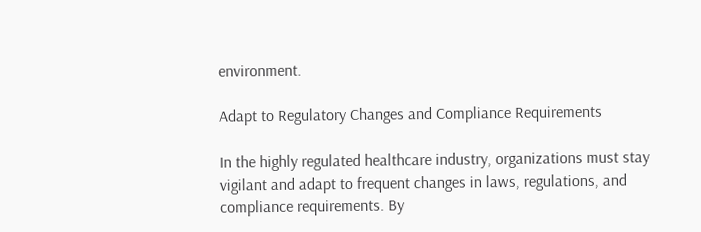environment.

Adapt to Regulatory Changes and Compliance Requirements

In the highly regulated healthcare industry, organizations must stay vigilant and adapt to frequent changes in laws, regulations, and compliance requirements. By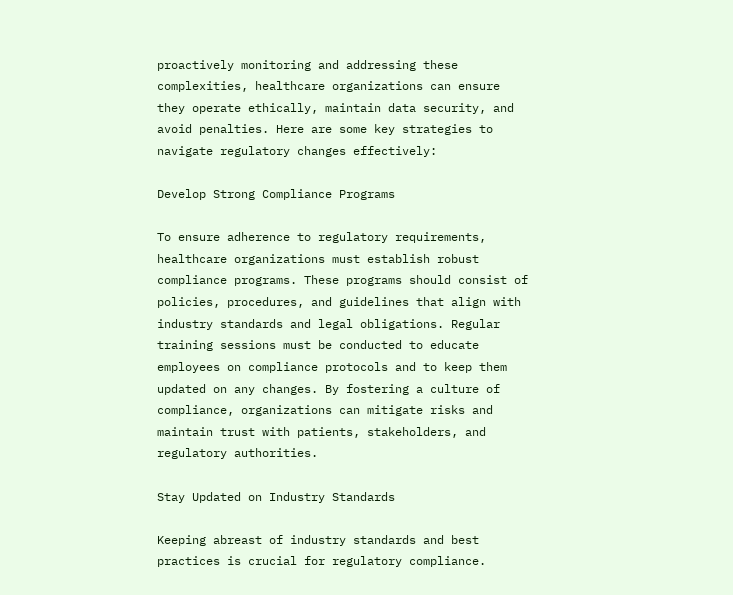proactively monitoring and addressing these complexities, healthcare organizations can ensure they operate ethically, maintain data security, and avoid penalties. Here are some key strategies to navigate regulatory changes effectively:

Develop Strong Compliance Programs

To ensure adherence to regulatory requirements, healthcare organizations must establish robust compliance programs. These programs should consist of policies, procedures, and guidelines that align with industry standards and legal obligations. Regular training sessions must be conducted to educate employees on compliance protocols and to keep them updated on any changes. By fostering a culture of compliance, organizations can mitigate risks and maintain trust with patients, stakeholders, and regulatory authorities.

Stay Updated on Industry Standards

Keeping abreast of industry standards and best practices is crucial for regulatory compliance.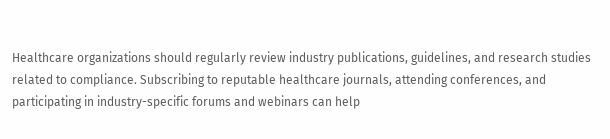Healthcare organizations should regularly review industry publications, guidelines, and research studies related to compliance. Subscribing to reputable healthcare journals, attending conferences, and participating in industry-specific forums and webinars can help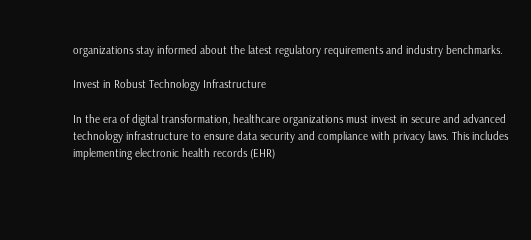organizations stay informed about the latest regulatory requirements and industry benchmarks.

Invest in Robust Technology Infrastructure

In the era of digital transformation, healthcare organizations must invest in secure and advanced technology infrastructure to ensure data security and compliance with privacy laws. This includes implementing electronic health records (EHR)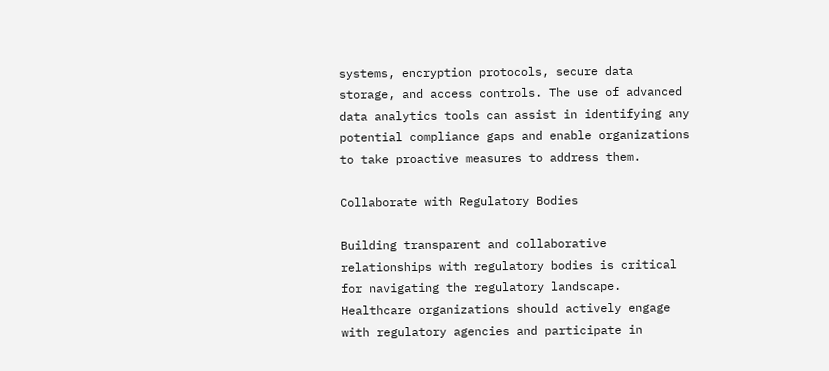systems, encryption protocols, secure data storage, and access controls. The use of advanced data analytics tools can assist in identifying any potential compliance gaps and enable organizations to take proactive measures to address them.

Collaborate with Regulatory Bodies

Building transparent and collaborative relationships with regulatory bodies is critical for navigating the regulatory landscape. Healthcare organizations should actively engage with regulatory agencies and participate in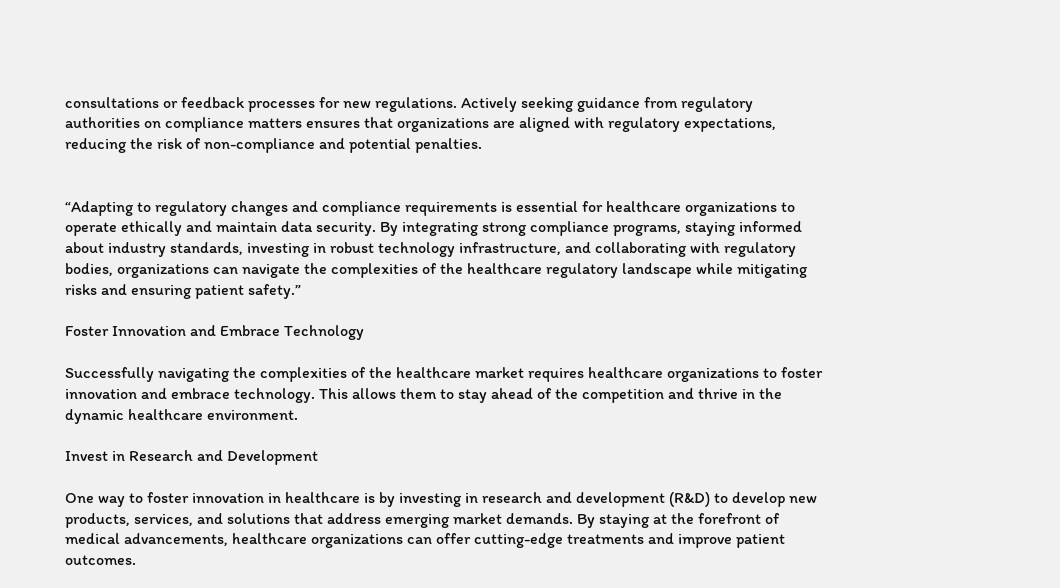consultations or feedback processes for new regulations. Actively seeking guidance from regulatory authorities on compliance matters ensures that organizations are aligned with regulatory expectations, reducing the risk of non-compliance and potential penalties.


“Adapting to regulatory changes and compliance requirements is essential for healthcare organizations to operate ethically and maintain data security. By integrating strong compliance programs, staying informed about industry standards, investing in robust technology infrastructure, and collaborating with regulatory bodies, organizations can navigate the complexities of the healthcare regulatory landscape while mitigating risks and ensuring patient safety.”

Foster Innovation and Embrace Technology

Successfully navigating the complexities of the healthcare market requires healthcare organizations to foster innovation and embrace technology. This allows them to stay ahead of the competition and thrive in the dynamic healthcare environment.

Invest in Research and Development

One way to foster innovation in healthcare is by investing in research and development (R&D) to develop new products, services, and solutions that address emerging market demands. By staying at the forefront of medical advancements, healthcare organizations can offer cutting-edge treatments and improve patient outcomes.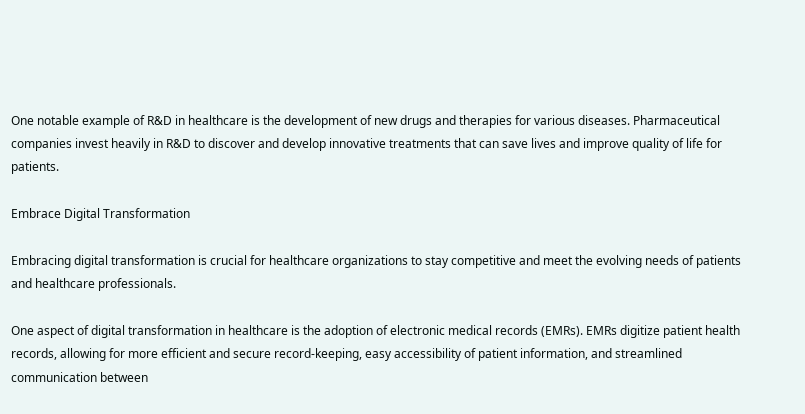One notable example of R&D in healthcare is the development of new drugs and therapies for various diseases. Pharmaceutical companies invest heavily in R&D to discover and develop innovative treatments that can save lives and improve quality of life for patients.

Embrace Digital Transformation

Embracing digital transformation is crucial for healthcare organizations to stay competitive and meet the evolving needs of patients and healthcare professionals.

One aspect of digital transformation in healthcare is the adoption of electronic medical records (EMRs). EMRs digitize patient health records, allowing for more efficient and secure record-keeping, easy accessibility of patient information, and streamlined communication between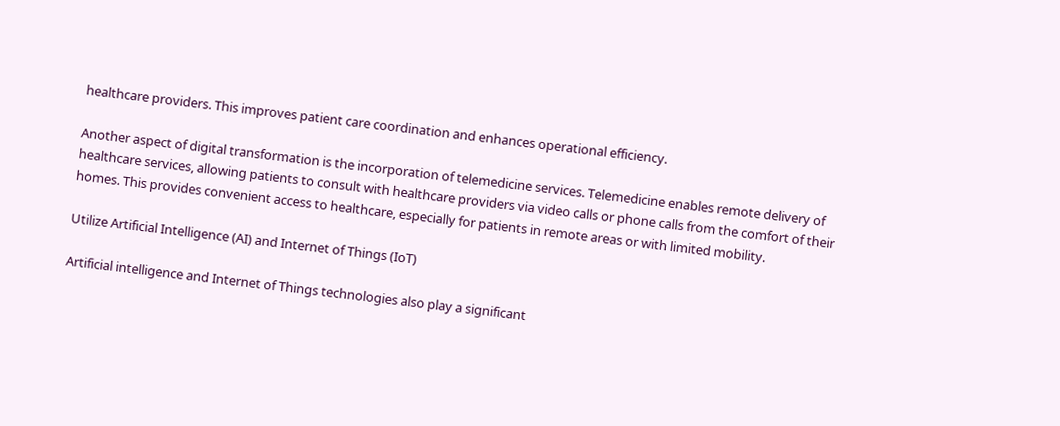healthcare providers. This improves patient care coordination and enhances operational efficiency.

Another aspect of digital transformation is the incorporation of telemedicine services. Telemedicine enables remote delivery of healthcare services, allowing patients to consult with healthcare providers via video calls or phone calls from the comfort of their homes. This provides convenient access to healthcare, especially for patients in remote areas or with limited mobility.

Utilize Artificial Intelligence (AI) and Internet of Things (IoT)

Artificial intelligence and Internet of Things technologies also play a significant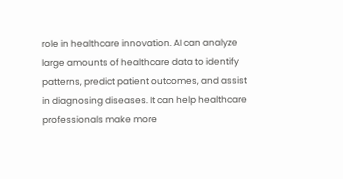role in healthcare innovation. AI can analyze large amounts of healthcare data to identify patterns, predict patient outcomes, and assist in diagnosing diseases. It can help healthcare professionals make more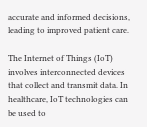accurate and informed decisions, leading to improved patient care.

The Internet of Things (IoT) involves interconnected devices that collect and transmit data. In healthcare, IoT technologies can be used to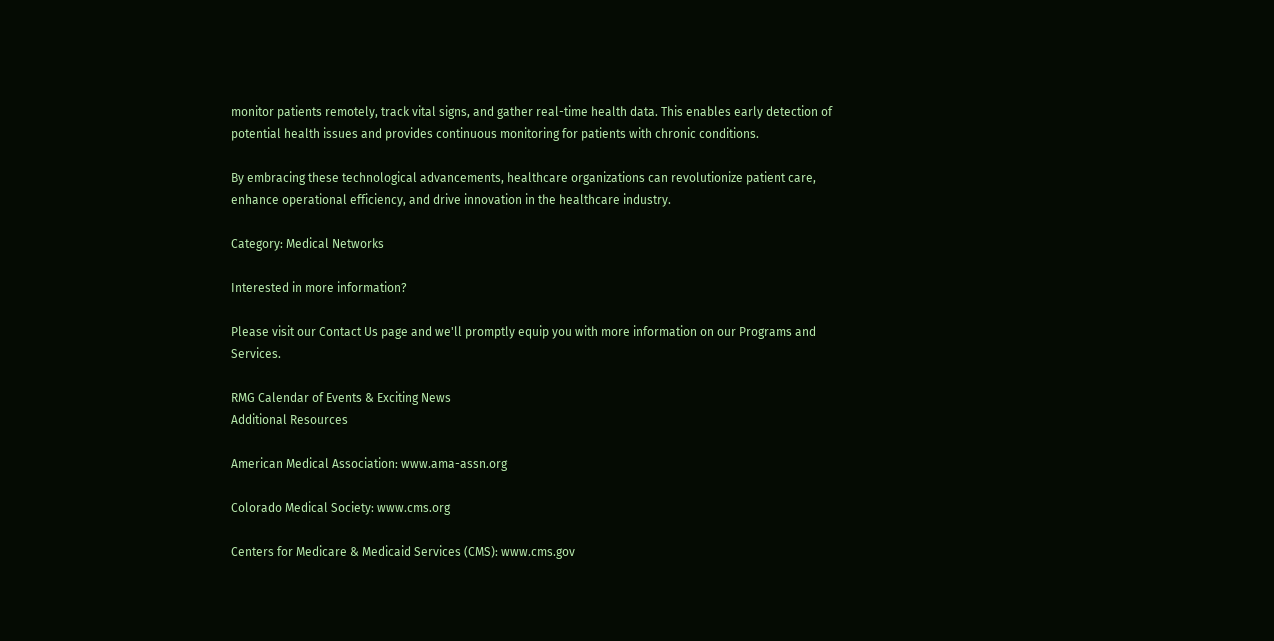monitor patients remotely, track vital signs, and gather real-time health data. This enables early detection of potential health issues and provides continuous monitoring for patients with chronic conditions.

By embracing these technological advancements, healthcare organizations can revolutionize patient care, enhance operational efficiency, and drive innovation in the healthcare industry.

Category: Medical Networks

Interested in more information?

Please visit our Contact Us page and we'll promptly equip you with more information on our Programs and Services.

RMG Calendar of Events & Exciting News
Additional Resources

American Medical Association: www.ama-assn.org

Colorado Medical Society: www.cms.org

Centers for Medicare & Medicaid Services (CMS): www.cms.gov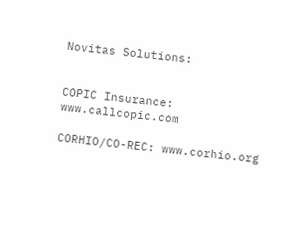Novitas Solutions:


COPIC Insurance: www.callcopic.com

CORHIO/CO-REC: www.corhio.org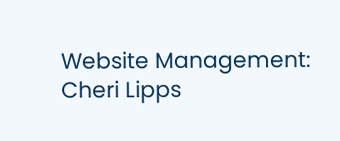Website Management: Cheri Lipps